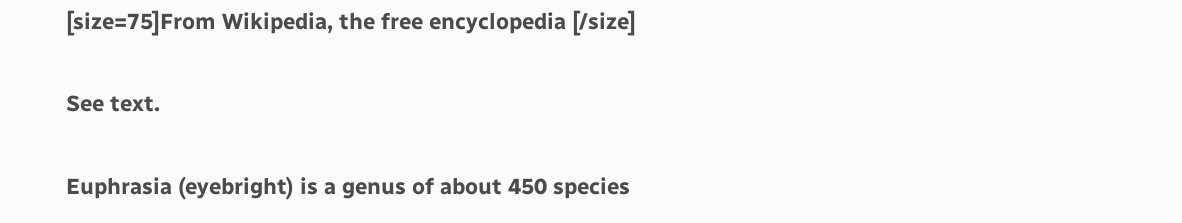[size=75]From Wikipedia, the free encyclopedia [/size]

See text.

Euphrasia (eyebright) is a genus of about 450 species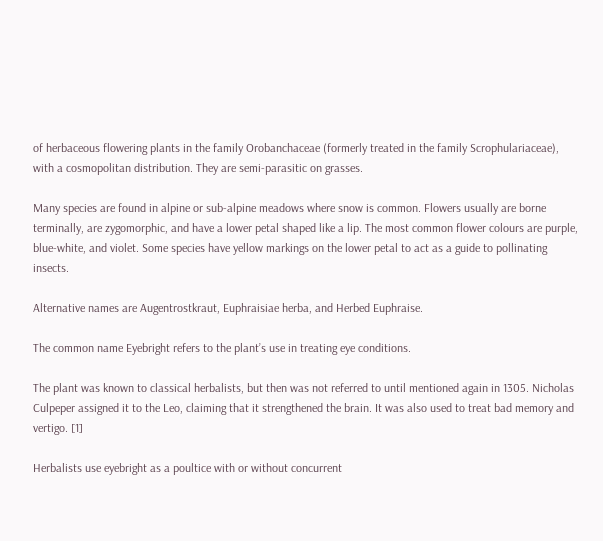of herbaceous flowering plants in the family Orobanchaceae (formerly treated in the family Scrophulariaceae), with a cosmopolitan distribution. They are semi-parasitic on grasses.

Many species are found in alpine or sub-alpine meadows where snow is common. Flowers usually are borne terminally, are zygomorphic, and have a lower petal shaped like a lip. The most common flower colours are purple, blue-white, and violet. Some species have yellow markings on the lower petal to act as a guide to pollinating insects.

Alternative names are Augentrostkraut, Euphraisiae herba, and Herbed Euphraise.

The common name Eyebright refers to the plant’s use in treating eye conditions.

The plant was known to classical herbalists, but then was not referred to until mentioned again in 1305. Nicholas Culpeper assigned it to the Leo, claiming that it strengthened the brain. It was also used to treat bad memory and vertigo. [1]

Herbalists use eyebright as a poultice with or without concurrent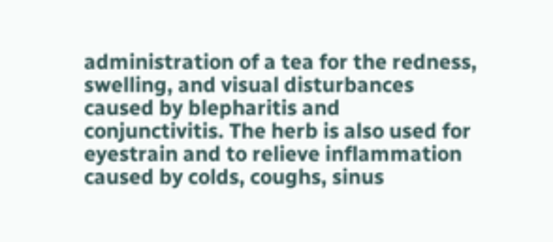administration of a tea for the redness, swelling, and visual disturbances caused by blepharitis and conjunctivitis. The herb is also used for eyestrain and to relieve inflammation caused by colds, coughs, sinus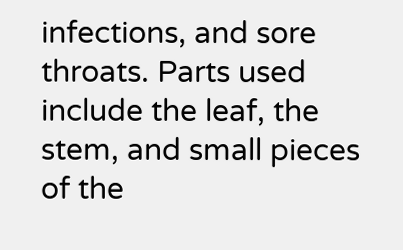infections, and sore throats. Parts used include the leaf, the stem, and small pieces of the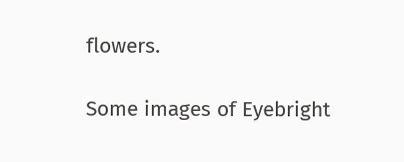flowers.

Some images of Eyebright